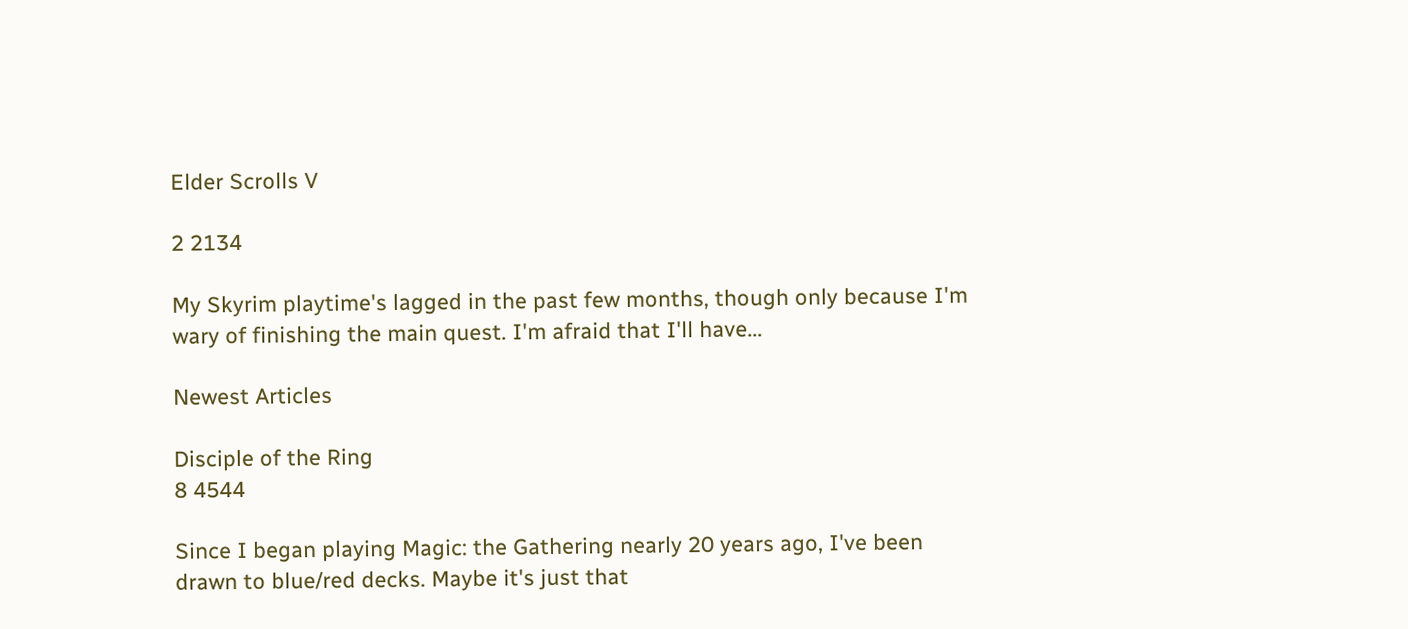Elder Scrolls V

2 2134

My Skyrim playtime's lagged in the past few months, though only because I'm wary of finishing the main quest. I'm afraid that I'll have...

Newest Articles

Disciple of the Ring
8 4544

Since I began playing Magic: the Gathering nearly 20 years ago, I've been drawn to blue/red decks. Maybe it's just that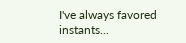I've always favored instants...